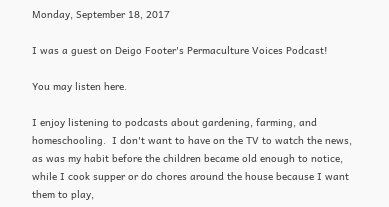Monday, September 18, 2017

I was a guest on Deigo Footer's Permaculture Voices Podcast!

You may listen here.

I enjoy listening to podcasts about gardening, farming, and homeschooling.  I don't want to have on the TV to watch the news, as was my habit before the children became old enough to notice, while I cook supper or do chores around the house because I want them to play,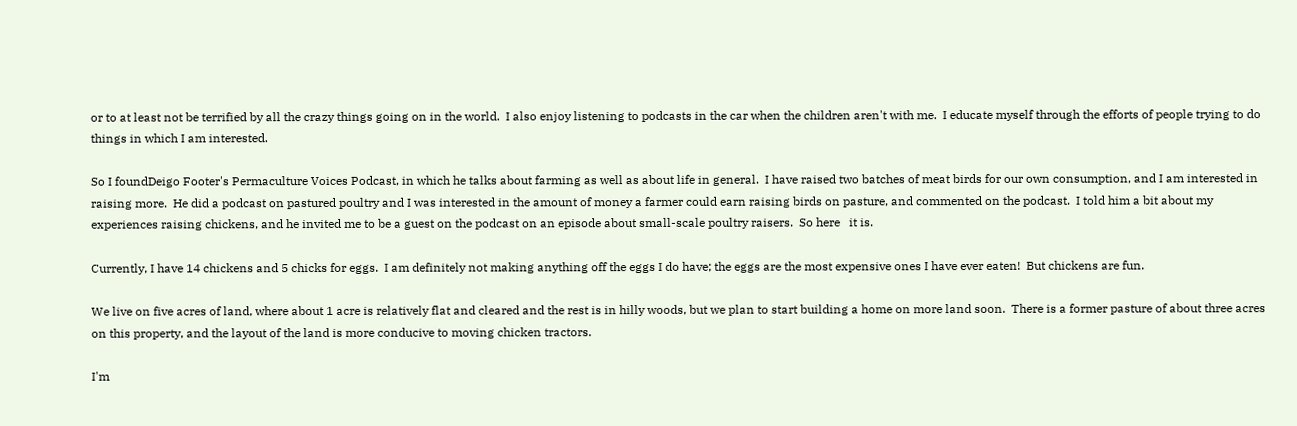or to at least not be terrified by all the crazy things going on in the world.  I also enjoy listening to podcasts in the car when the children aren't with me.  I educate myself through the efforts of people trying to do things in which I am interested.

So I foundDeigo Footer's Permaculture Voices Podcast, in which he talks about farming as well as about life in general.  I have raised two batches of meat birds for our own consumption, and I am interested in raising more.  He did a podcast on pastured poultry and I was interested in the amount of money a farmer could earn raising birds on pasture, and commented on the podcast.  I told him a bit about my experiences raising chickens, and he invited me to be a guest on the podcast on an episode about small-scale poultry raisers.  So here   it is.

Currently, I have 14 chickens and 5 chicks for eggs.  I am definitely not making anything off the eggs I do have; the eggs are the most expensive ones I have ever eaten!  But chickens are fun.

We live on five acres of land, where about 1 acre is relatively flat and cleared and the rest is in hilly woods, but we plan to start building a home on more land soon.  There is a former pasture of about three acres on this property, and the layout of the land is more conducive to moving chicken tractors.

I'm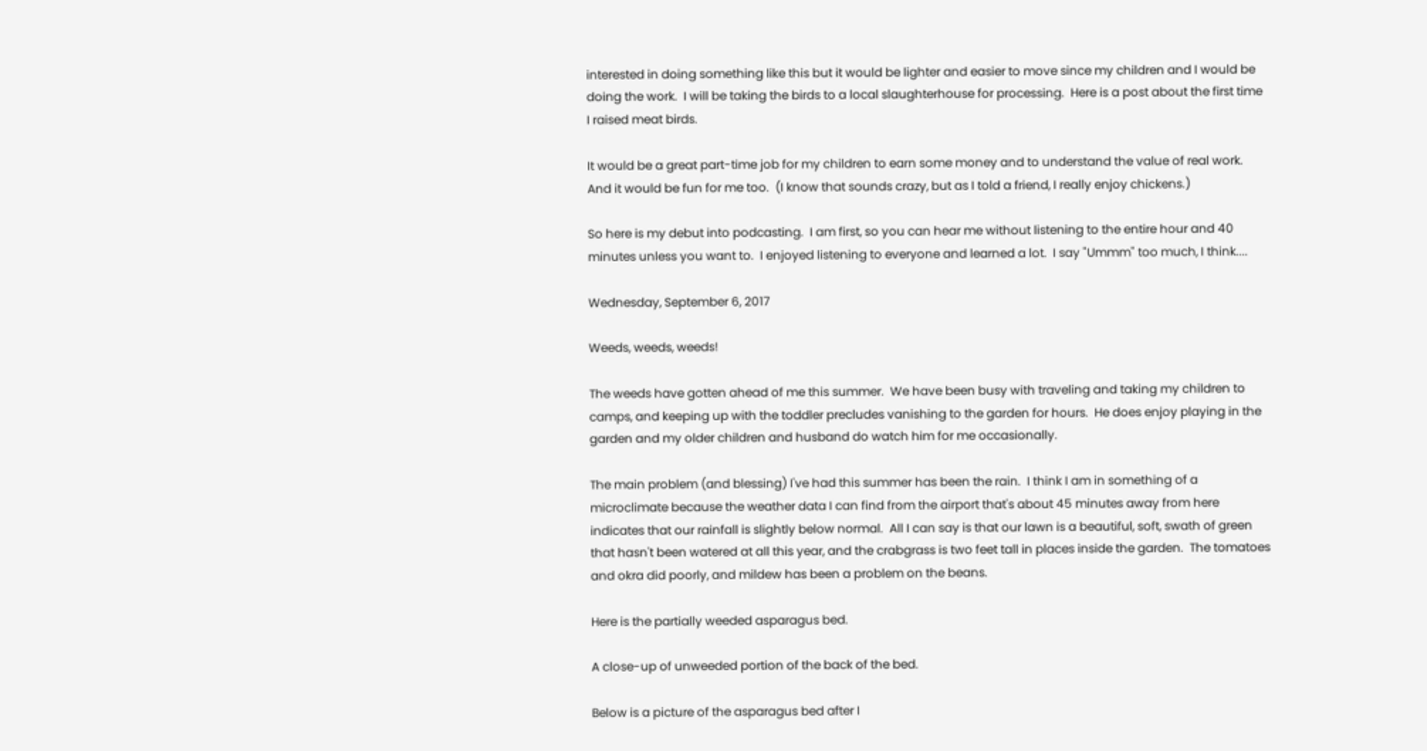interested in doing something like this but it would be lighter and easier to move since my children and I would be doing the work.  I will be taking the birds to a local slaughterhouse for processing.  Here is a post about the first time I raised meat birds.

It would be a great part-time job for my children to earn some money and to understand the value of real work.  And it would be fun for me too.  (I know that sounds crazy, but as I told a friend, I really enjoy chickens.)

So here is my debut into podcasting.  I am first, so you can hear me without listening to the entire hour and 40 minutes unless you want to.  I enjoyed listening to everyone and learned a lot.  I say "Ummm" too much, I think....

Wednesday, September 6, 2017

Weeds, weeds, weeds!

The weeds have gotten ahead of me this summer.  We have been busy with traveling and taking my children to camps, and keeping up with the toddler precludes vanishing to the garden for hours.  He does enjoy playing in the garden and my older children and husband do watch him for me occasionally.

The main problem (and blessing) I've had this summer has been the rain.  I think I am in something of a microclimate because the weather data I can find from the airport that's about 45 minutes away from here indicates that our rainfall is slightly below normal.  All I can say is that our lawn is a beautiful, soft, swath of green that hasn't been watered at all this year, and the crabgrass is two feet tall in places inside the garden.  The tomatoes and okra did poorly, and mildew has been a problem on the beans.

Here is the partially weeded asparagus bed.

A close-up of unweeded portion of the back of the bed.

Below is a picture of the asparagus bed after I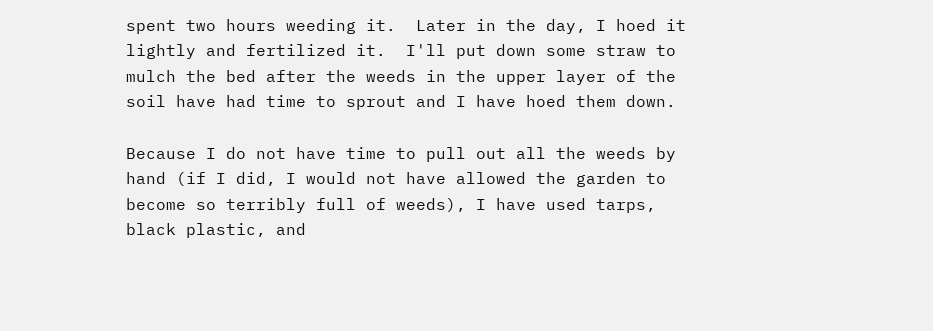spent two hours weeding it.  Later in the day, I hoed it lightly and fertilized it.  I'll put down some straw to mulch the bed after the weeds in the upper layer of the soil have had time to sprout and I have hoed them down.

Because I do not have time to pull out all the weeds by hand (if I did, I would not have allowed the garden to become so terribly full of weeds), I have used tarps, black plastic, and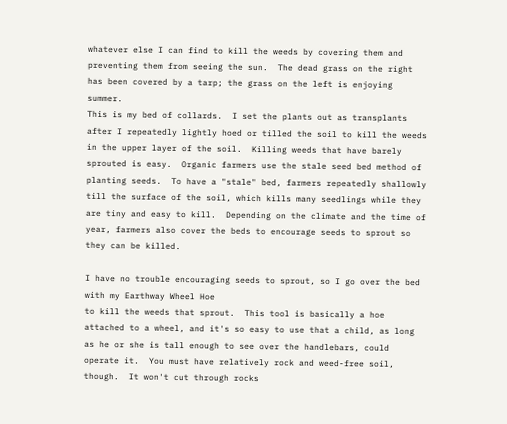whatever else I can find to kill the weeds by covering them and preventing them from seeing the sun.  The dead grass on the right has been covered by a tarp; the grass on the left is enjoying summer.
This is my bed of collards.  I set the plants out as transplants after I repeatedly lightly hoed or tilled the soil to kill the weeds in the upper layer of the soil.  Killing weeds that have barely sprouted is easy.  Organic farmers use the stale seed bed method of planting seeds.  To have a "stale" bed, farmers repeatedly shallowly till the surface of the soil, which kills many seedlings while they are tiny and easy to kill.  Depending on the climate and the time of year, farmers also cover the beds to encourage seeds to sprout so they can be killed.

I have no trouble encouraging seeds to sprout, so I go over the bed with my Earthway Wheel Hoe
to kill the weeds that sprout.  This tool is basically a hoe attached to a wheel, and it's so easy to use that a child, as long as he or she is tall enough to see over the handlebars, could operate it.  You must have relatively rock and weed-free soil, though.  It won't cut through rocks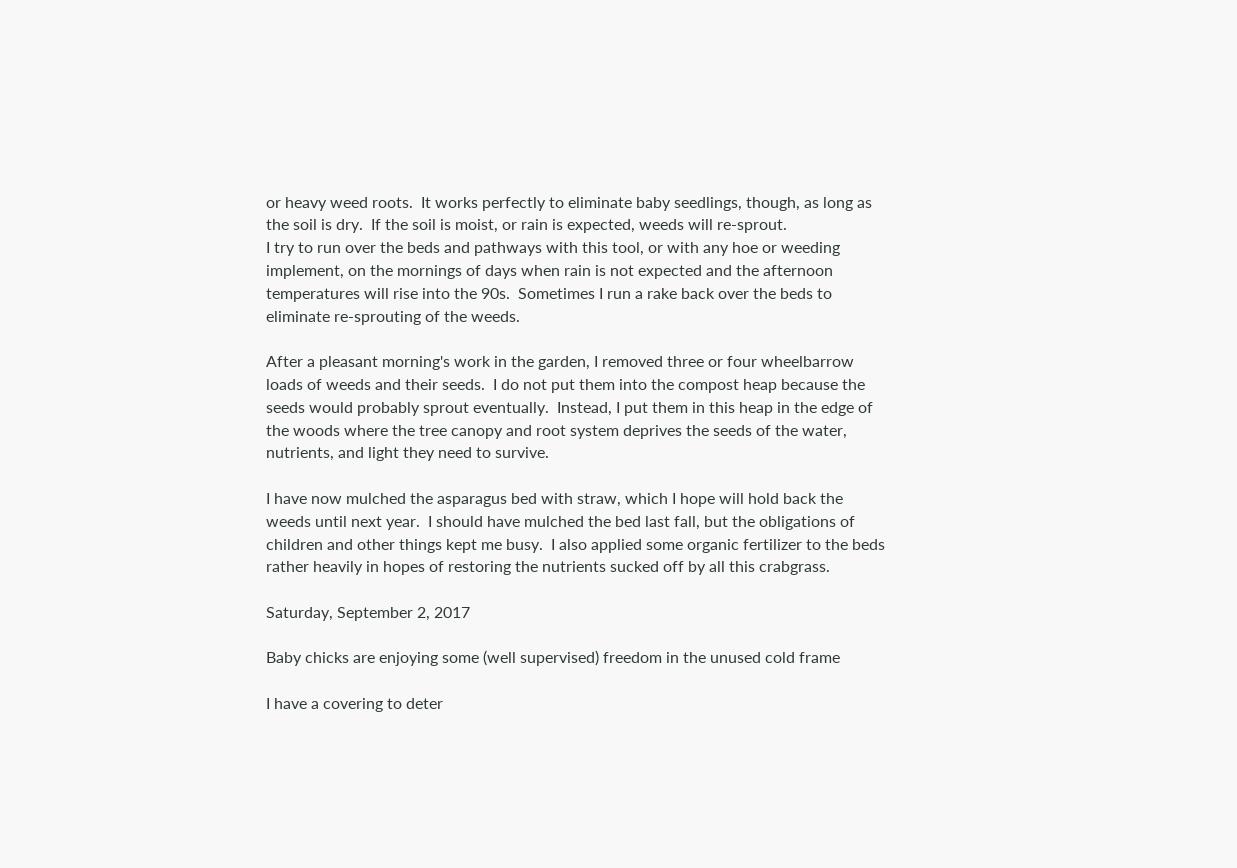or heavy weed roots.  It works perfectly to eliminate baby seedlings, though, as long as the soil is dry.  If the soil is moist, or rain is expected, weeds will re-sprout.
I try to run over the beds and pathways with this tool, or with any hoe or weeding implement, on the mornings of days when rain is not expected and the afternoon temperatures will rise into the 90s.  Sometimes I run a rake back over the beds to eliminate re-sprouting of the weeds.

After a pleasant morning's work in the garden, I removed three or four wheelbarrow loads of weeds and their seeds.  I do not put them into the compost heap because the seeds would probably sprout eventually.  Instead, I put them in this heap in the edge of the woods where the tree canopy and root system deprives the seeds of the water, nutrients, and light they need to survive.

I have now mulched the asparagus bed with straw, which I hope will hold back the weeds until next year.  I should have mulched the bed last fall, but the obligations of children and other things kept me busy.  I also applied some organic fertilizer to the beds rather heavily in hopes of restoring the nutrients sucked off by all this crabgrass.

Saturday, September 2, 2017

Baby chicks are enjoying some (well supervised) freedom in the unused cold frame

I have a covering to deter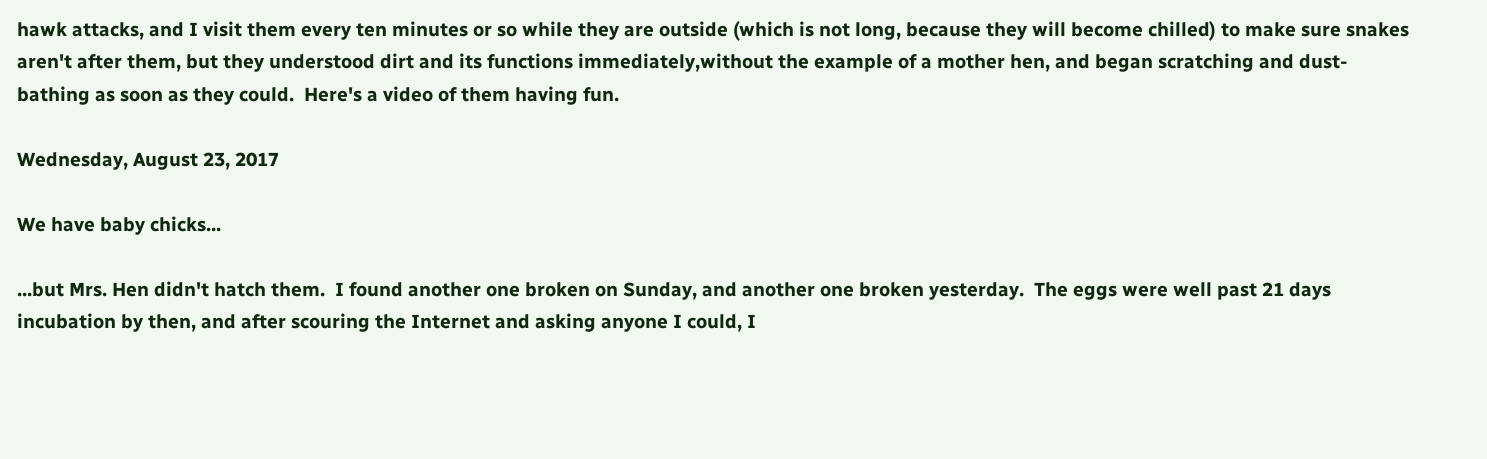hawk attacks, and I visit them every ten minutes or so while they are outside (which is not long, because they will become chilled) to make sure snakes aren't after them, but they understood dirt and its functions immediately,without the example of a mother hen, and began scratching and dust-bathing as soon as they could.  Here's a video of them having fun.

Wednesday, August 23, 2017

We have baby chicks...

...but Mrs. Hen didn't hatch them.  I found another one broken on Sunday, and another one broken yesterday.  The eggs were well past 21 days incubation by then, and after scouring the Internet and asking anyone I could, I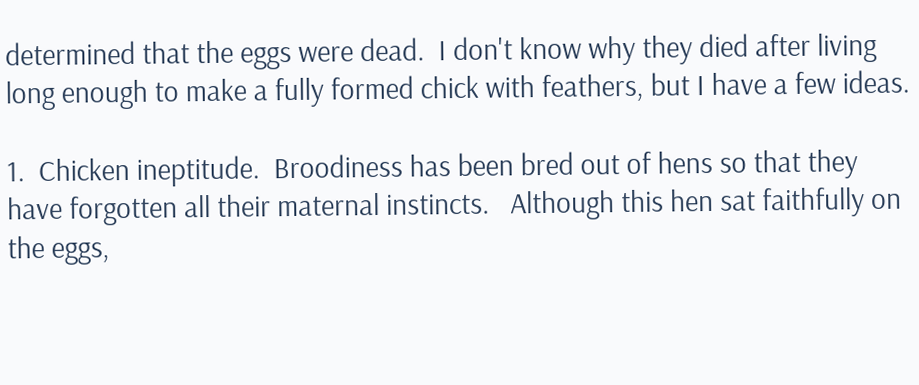determined that the eggs were dead.  I don't know why they died after living long enough to make a fully formed chick with feathers, but I have a few ideas.

1.  Chicken ineptitude.  Broodiness has been bred out of hens so that they have forgotten all their maternal instincts.   Although this hen sat faithfully on the eggs,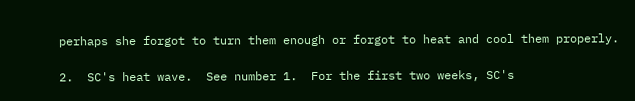perhaps she forgot to turn them enough or forgot to heat and cool them properly.

2.  SC's heat wave.  See number 1.  For the first two weeks, SC's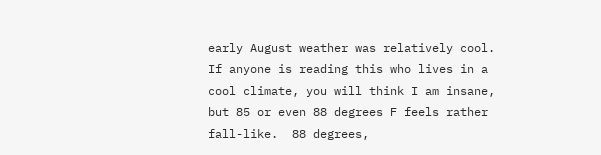early August weather was relatively cool.  If anyone is reading this who lives in a cool climate, you will think I am insane, but 85 or even 88 degrees F feels rather fall-like.  88 degrees,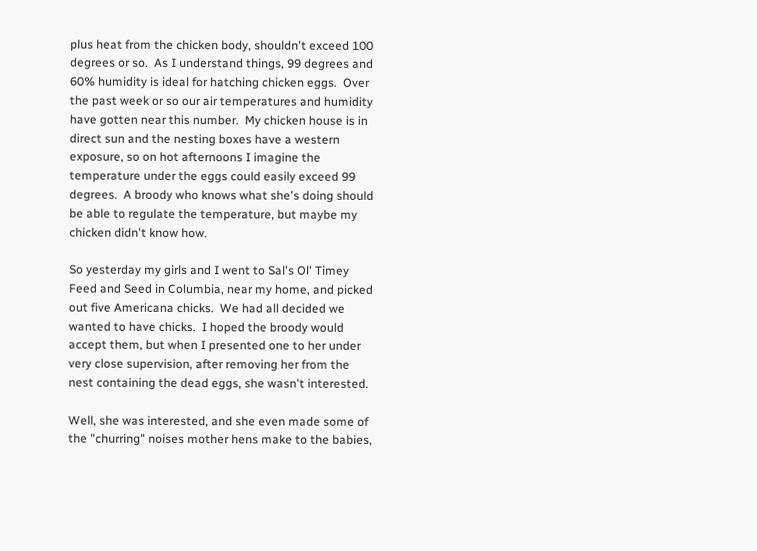plus heat from the chicken body, shouldn't exceed 100 degrees or so.  As I understand things, 99 degrees and 60% humidity is ideal for hatching chicken eggs.  Over the past week or so our air temperatures and humidity have gotten near this number.  My chicken house is in direct sun and the nesting boxes have a western exposure, so on hot afternoons I imagine the temperature under the eggs could easily exceed 99 degrees.  A broody who knows what she's doing should be able to regulate the temperature, but maybe my chicken didn't know how.

So yesterday my girls and I went to Sal's Ol' Timey Feed and Seed in Columbia, near my home, and picked out five Americana chicks.  We had all decided we wanted to have chicks.  I hoped the broody would accept them, but when I presented one to her under very close supervision, after removing her from the nest containing the dead eggs, she wasn't interested.

Well, she was interested, and she even made some of the "churring" noises mother hens make to the babies,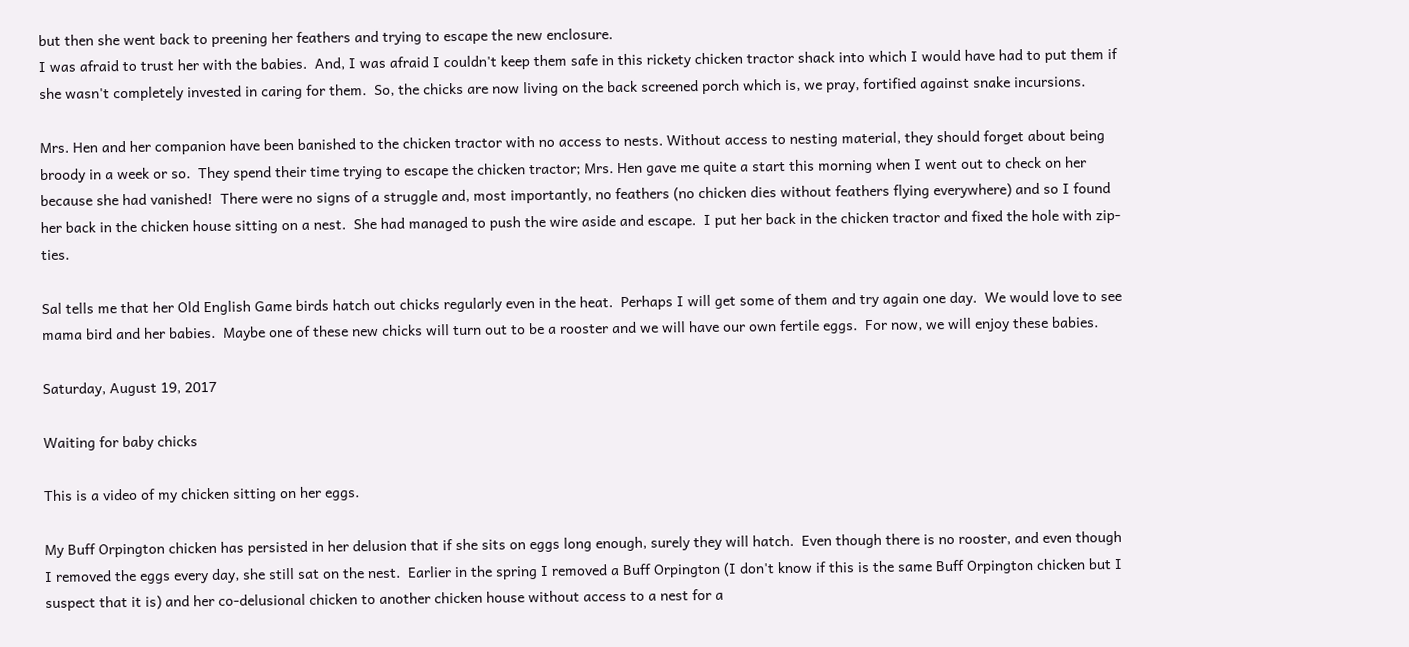but then she went back to preening her feathers and trying to escape the new enclosure.
I was afraid to trust her with the babies.  And, I was afraid I couldn't keep them safe in this rickety chicken tractor shack into which I would have had to put them if she wasn't completely invested in caring for them.  So, the chicks are now living on the back screened porch which is, we pray, fortified against snake incursions.

Mrs. Hen and her companion have been banished to the chicken tractor with no access to nests. Without access to nesting material, they should forget about being broody in a week or so.  They spend their time trying to escape the chicken tractor; Mrs. Hen gave me quite a start this morning when I went out to check on her because she had vanished!  There were no signs of a struggle and, most importantly, no feathers (no chicken dies without feathers flying everywhere) and so I found her back in the chicken house sitting on a nest.  She had managed to push the wire aside and escape.  I put her back in the chicken tractor and fixed the hole with zip-ties.

Sal tells me that her Old English Game birds hatch out chicks regularly even in the heat.  Perhaps I will get some of them and try again one day.  We would love to see mama bird and her babies.  Maybe one of these new chicks will turn out to be a rooster and we will have our own fertile eggs.  For now, we will enjoy these babies.

Saturday, August 19, 2017

Waiting for baby chicks

This is a video of my chicken sitting on her eggs.

My Buff Orpington chicken has persisted in her delusion that if she sits on eggs long enough, surely they will hatch.  Even though there is no rooster, and even though I removed the eggs every day, she still sat on the nest.  Earlier in the spring I removed a Buff Orpington (I don't know if this is the same Buff Orpington chicken but I suspect that it is) and her co-delusional chicken to another chicken house without access to a nest for a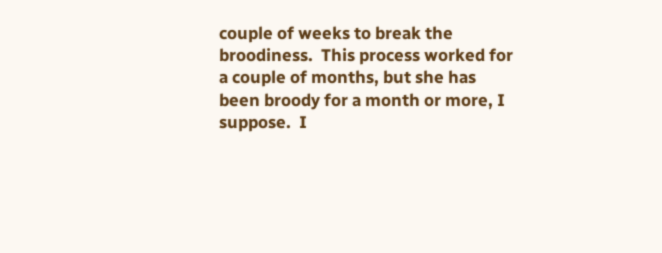couple of weeks to break the broodiness.  This process worked for a couple of months, but she has been broody for a month or more, I suppose.  I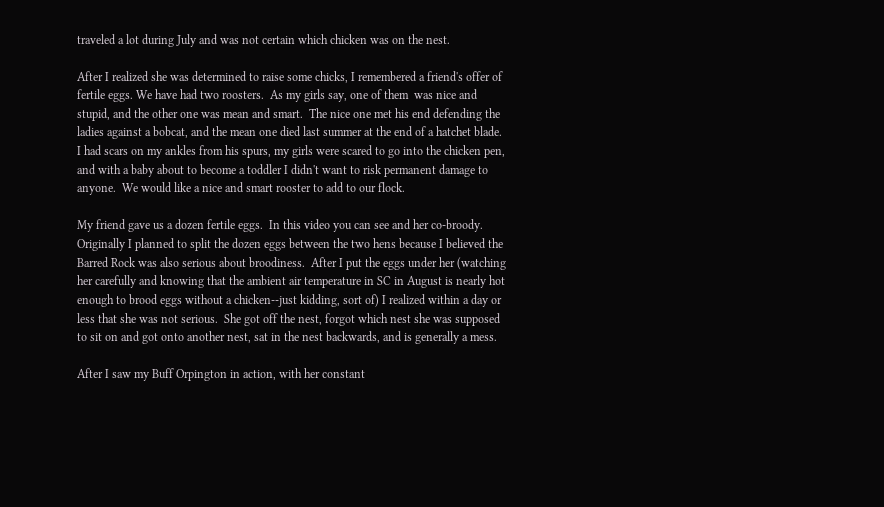traveled a lot during July and was not certain which chicken was on the nest.

After I realized she was determined to raise some chicks, I remembered a friend's offer of fertile eggs. We have had two roosters.  As my girls say, one of them  was nice and stupid, and the other one was mean and smart.  The nice one met his end defending the ladies against a bobcat, and the mean one died last summer at the end of a hatchet blade.  I had scars on my ankles from his spurs, my girls were scared to go into the chicken pen, and with a baby about to become a toddler I didn't want to risk permanent damage to anyone.  We would like a nice and smart rooster to add to our flock.

My friend gave us a dozen fertile eggs.  In this video you can see and her co-broody.  Originally I planned to split the dozen eggs between the two hens because I believed the Barred Rock was also serious about broodiness.  After I put the eggs under her (watching her carefully and knowing that the ambient air temperature in SC in August is nearly hot enough to brood eggs without a chicken--just kidding, sort of) I realized within a day or less that she was not serious.  She got off the nest, forgot which nest she was supposed to sit on and got onto another nest, sat in the nest backwards, and is generally a mess.

After I saw my Buff Orpington in action, with her constant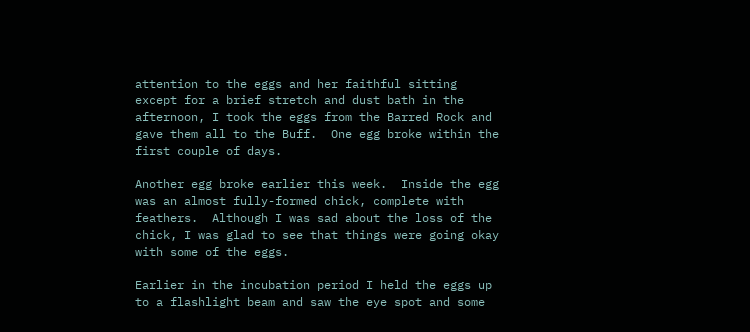attention to the eggs and her faithful sitting except for a brief stretch and dust bath in the afternoon, I took the eggs from the Barred Rock and gave them all to the Buff.  One egg broke within the first couple of days.

Another egg broke earlier this week.  Inside the egg was an almost fully-formed chick, complete with feathers.  Although I was sad about the loss of the chick, I was glad to see that things were going okay with some of the eggs.

Earlier in the incubation period I held the eggs up to a flashlight beam and saw the eye spot and some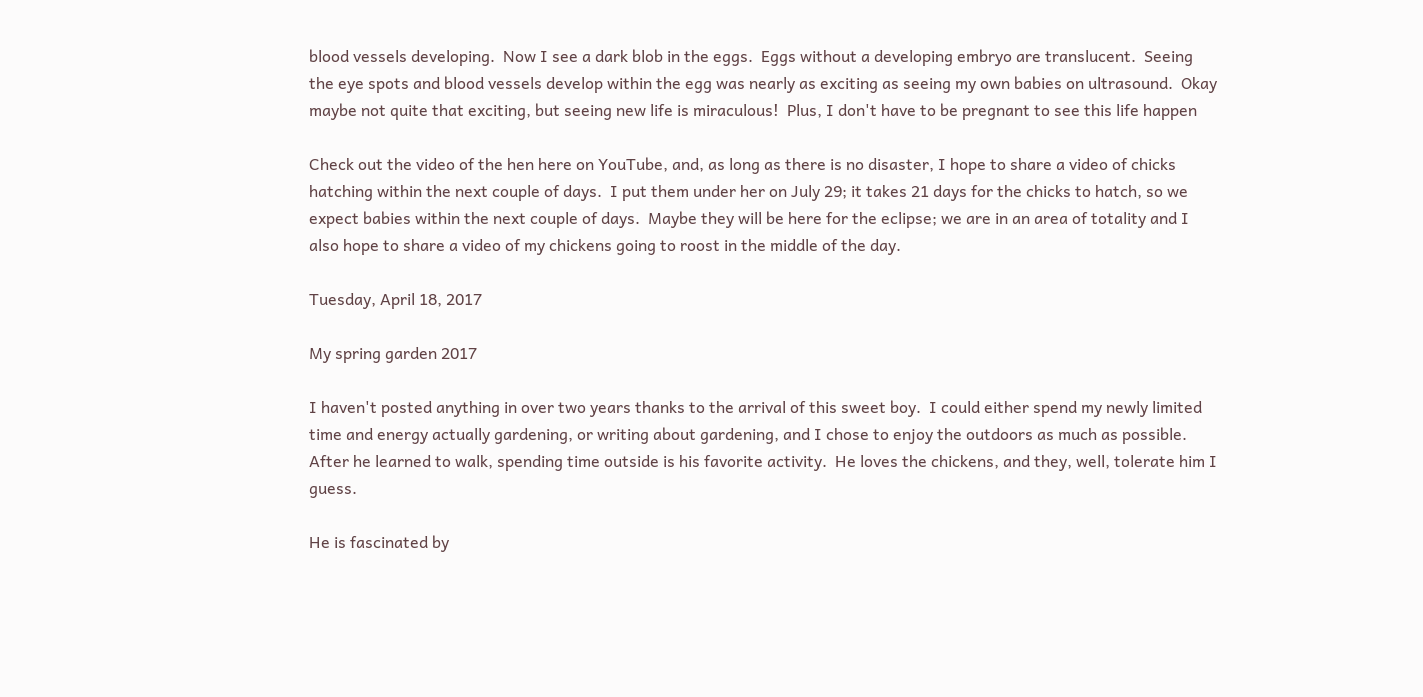blood vessels developing.  Now I see a dark blob in the eggs.  Eggs without a developing embryo are translucent.  Seeing the eye spots and blood vessels develop within the egg was nearly as exciting as seeing my own babies on ultrasound.  Okay maybe not quite that exciting, but seeing new life is miraculous!  Plus, I don't have to be pregnant to see this life happen

Check out the video of the hen here on YouTube, and, as long as there is no disaster, I hope to share a video of chicks hatching within the next couple of days.  I put them under her on July 29; it takes 21 days for the chicks to hatch, so we expect babies within the next couple of days.  Maybe they will be here for the eclipse; we are in an area of totality and I also hope to share a video of my chickens going to roost in the middle of the day.

Tuesday, April 18, 2017

My spring garden 2017

I haven't posted anything in over two years thanks to the arrival of this sweet boy.  I could either spend my newly limited time and energy actually gardening, or writing about gardening, and I chose to enjoy the outdoors as much as possible.  After he learned to walk, spending time outside is his favorite activity.  He loves the chickens, and they, well, tolerate him I guess.

He is fascinated by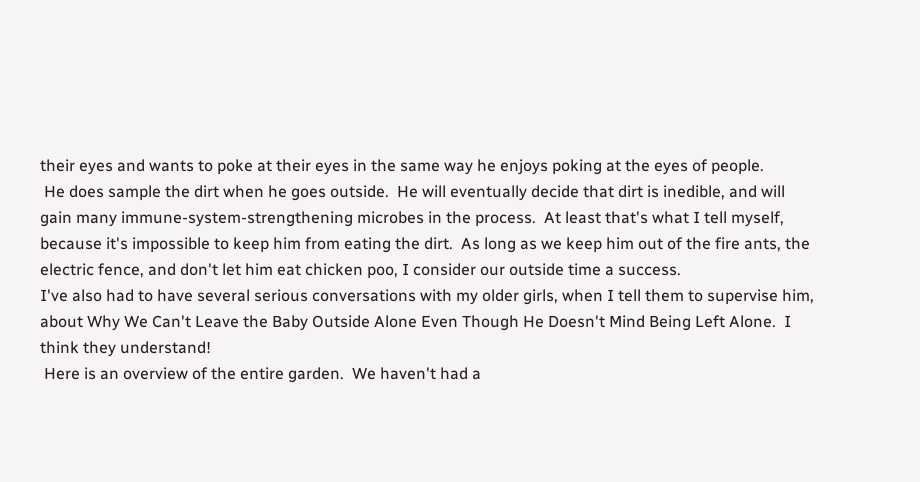their eyes and wants to poke at their eyes in the same way he enjoys poking at the eyes of people.
 He does sample the dirt when he goes outside.  He will eventually decide that dirt is inedible, and will gain many immune-system-strengthening microbes in the process.  At least that's what I tell myself, because it's impossible to keep him from eating the dirt.  As long as we keep him out of the fire ants, the electric fence, and don't let him eat chicken poo, I consider our outside time a success.
I've also had to have several serious conversations with my older girls, when I tell them to supervise him, about Why We Can't Leave the Baby Outside Alone Even Though He Doesn't Mind Being Left Alone.  I think they understand!
 Here is an overview of the entire garden.  We haven't had a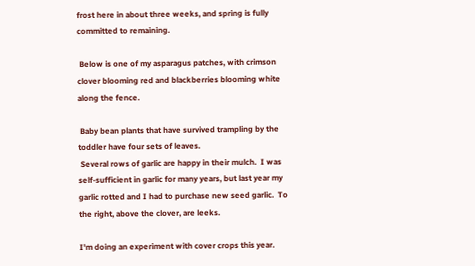frost here in about three weeks, and spring is fully committed to remaining.

 Below is one of my asparagus patches, with crimson clover blooming red and blackberries blooming white along the fence.

 Baby bean plants that have survived trampling by the toddler have four sets of leaves.
 Several rows of garlic are happy in their mulch.  I was self-sufficient in garlic for many years, but last year my garlic rotted and I had to purchase new seed garlic.  To the right, above the clover, are leeks.

I'm doing an experiment with cover crops this year.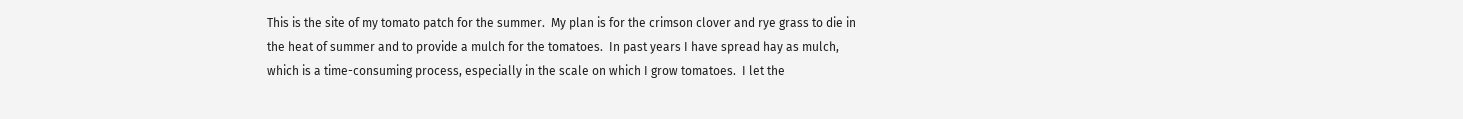This is the site of my tomato patch for the summer.  My plan is for the crimson clover and rye grass to die in the heat of summer and to provide a mulch for the tomatoes.  In past years I have spread hay as mulch, which is a time-consuming process, especially in the scale on which I grow tomatoes.  I let the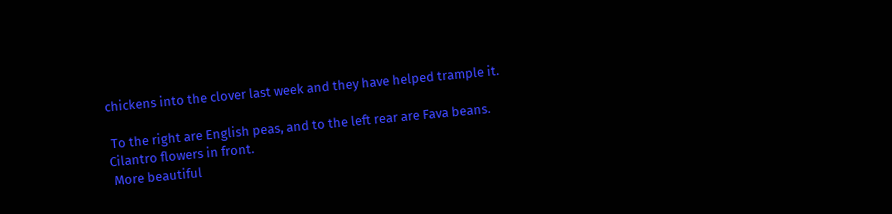chickens into the clover last week and they have helped trample it.

 To the right are English peas, and to the left rear are Fava beans.  Cilantro flowers in front.
 More beautiful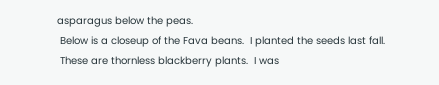asparagus below the peas.
 Below is a closeup of the Fava beans.  I planted the seeds last fall.
 These are thornless blackberry plants.  I was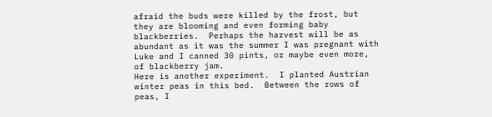afraid the buds were killed by the frost, but they are blooming and even forming baby blackberries.  Perhaps the harvest will be as abundant as it was the summer I was pregnant with Luke and I canned 30 pints, or maybe even more, of blackberry jam.
Here is another experiment.  I planted Austrian winter peas in this bed.  Between the rows of peas, I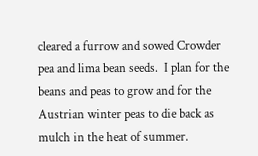cleared a furrow and sowed Crowder pea and lima bean seeds.  I plan for the beans and peas to grow and for the Austrian winter peas to die back as mulch in the heat of summer.